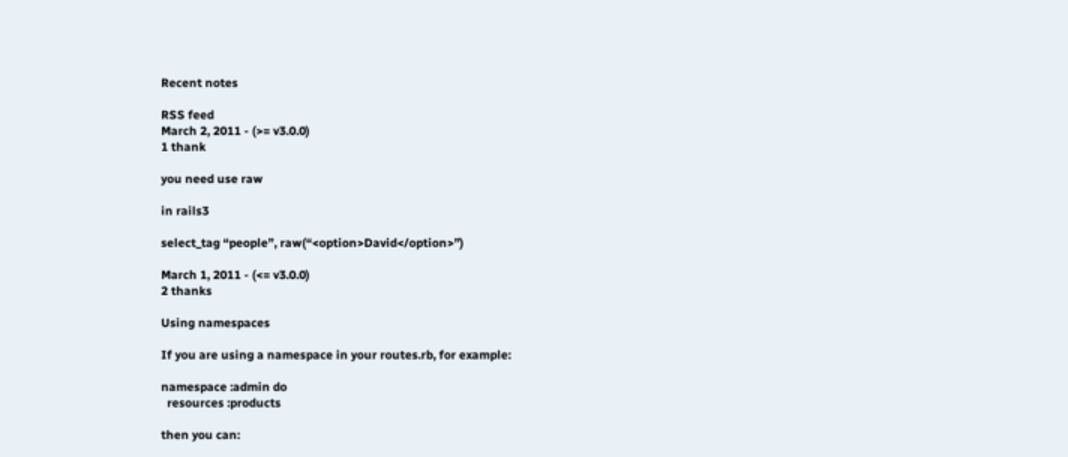Recent notes

RSS feed
March 2, 2011 - (>= v3.0.0)
1 thank

you need use raw

in rails3

select_tag “people”, raw(“<option>David</option>”)

March 1, 2011 - (<= v3.0.0)
2 thanks

Using namespaces

If you are using a namespace in your routes.rb, for example:

namespace :admin do
  resources :products

then you can: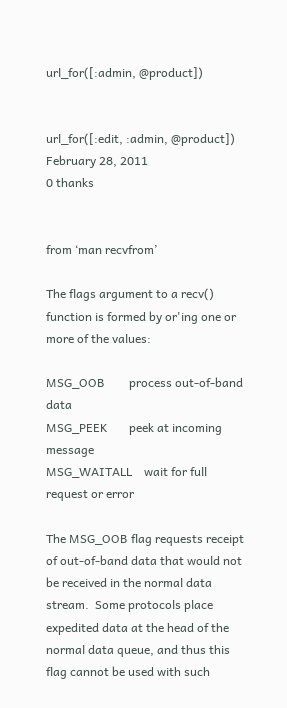url_for([:admin, @product])


url_for([:edit, :admin, @product])
February 28, 2011
0 thanks


from ‘man recvfrom’

The flags argument to a recv() function is formed by or'ing one or more of the values:

MSG_OOB        process out-of-band data
MSG_PEEK       peek at incoming message
MSG_WAITALL    wait for full request or error

The MSG_OOB flag requests receipt of out-of-band data that would not be received in the normal data stream.  Some protocols place expedited data at the head of the
normal data queue, and thus this flag cannot be used with such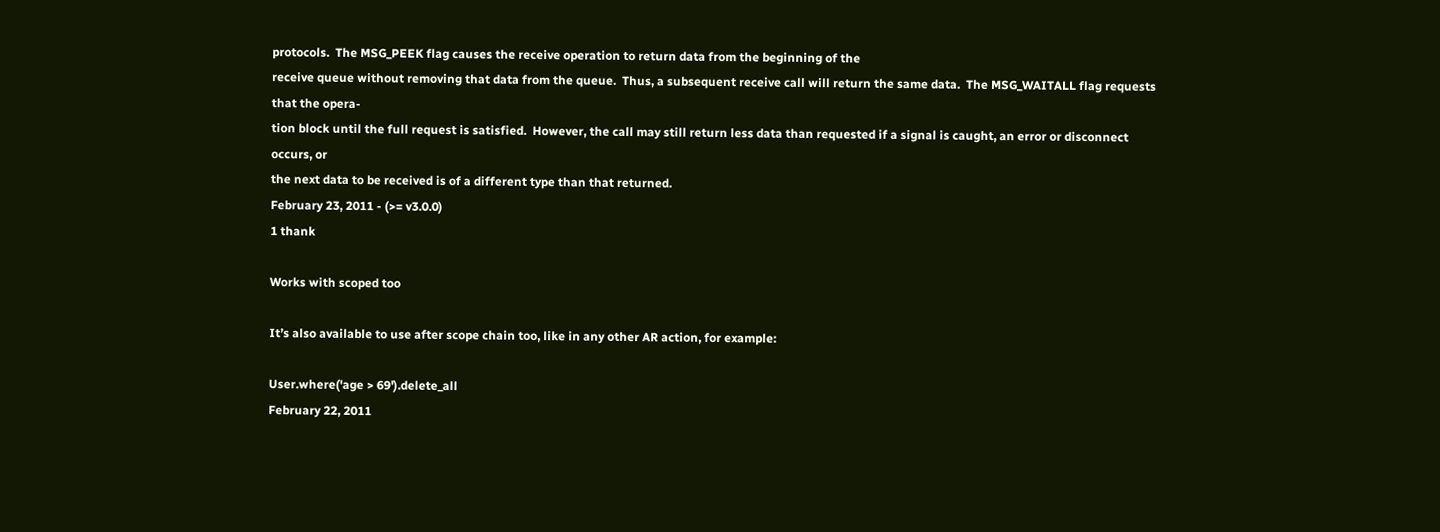protocols.  The MSG_PEEK flag causes the receive operation to return data from the beginning of the
receive queue without removing that data from the queue.  Thus, a subsequent receive call will return the same data.  The MSG_WAITALL flag requests that the opera-
tion block until the full request is satisfied.  However, the call may still return less data than requested if a signal is caught, an error or disconnect occurs, or
the next data to be received is of a different type than that returned.
February 23, 2011 - (>= v3.0.0)
1 thank

Works with scoped too

It’s also available to use after scope chain too, like in any other AR action, for example:

User.where('age > 69').delete_all
February 22, 2011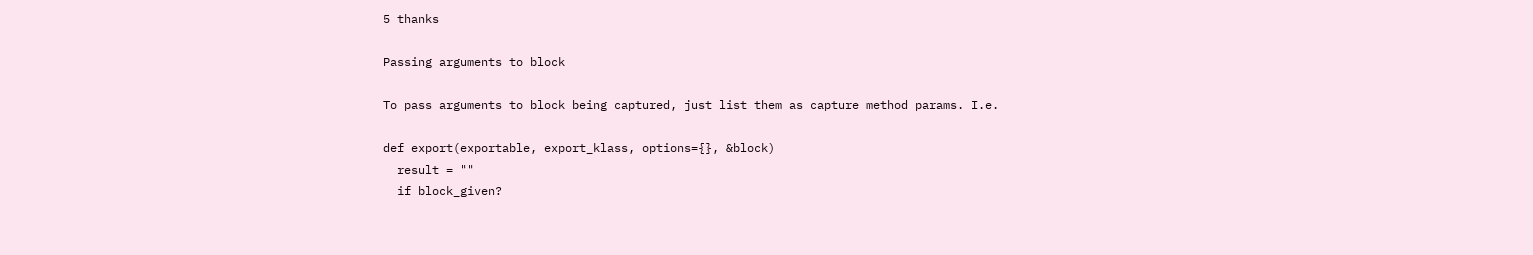5 thanks

Passing arguments to block

To pass arguments to block being captured, just list them as capture method params. I.e.

def export(exportable, export_klass, options={}, &block)
  result = ""
  if block_given?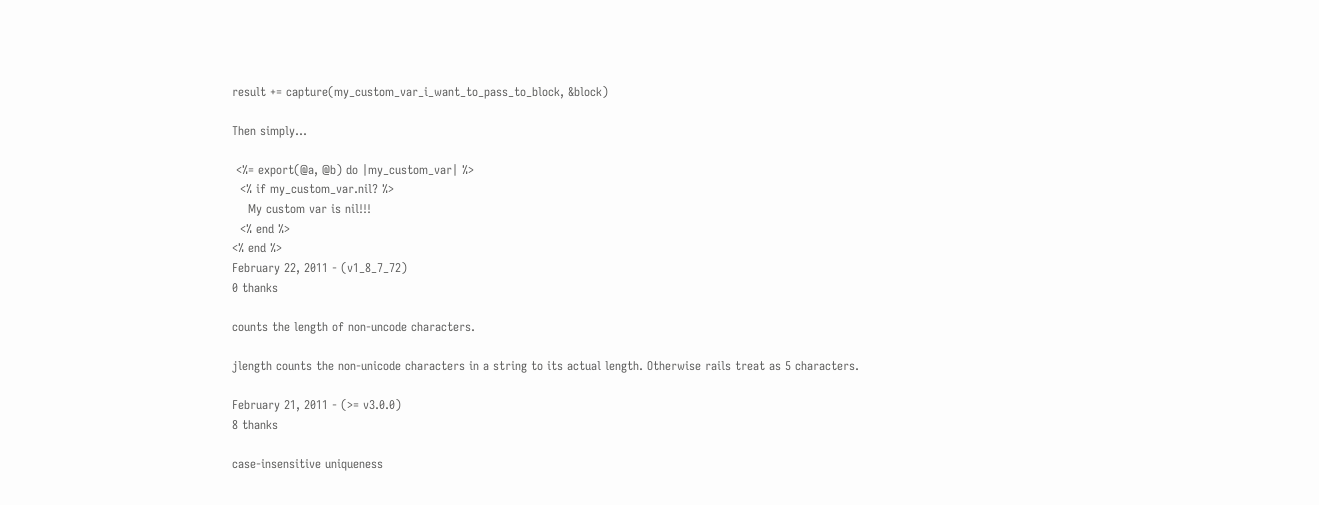result += capture(my_custom_var_i_want_to_pass_to_block, &block)

Then simply…

 <%= export(@a, @b) do |my_custom_var| %>
  <% if my_custom_var.nil? %>
    My custom var is nil!!!
  <% end %>
<% end %>
February 22, 2011 - (v1_8_7_72)
0 thanks

counts the length of non-uncode characters.

jlength counts the non-unicode characters in a string to its actual length. Otherwise rails treat as 5 characters.

February 21, 2011 - (>= v3.0.0)
8 thanks

case-insensitive uniqueness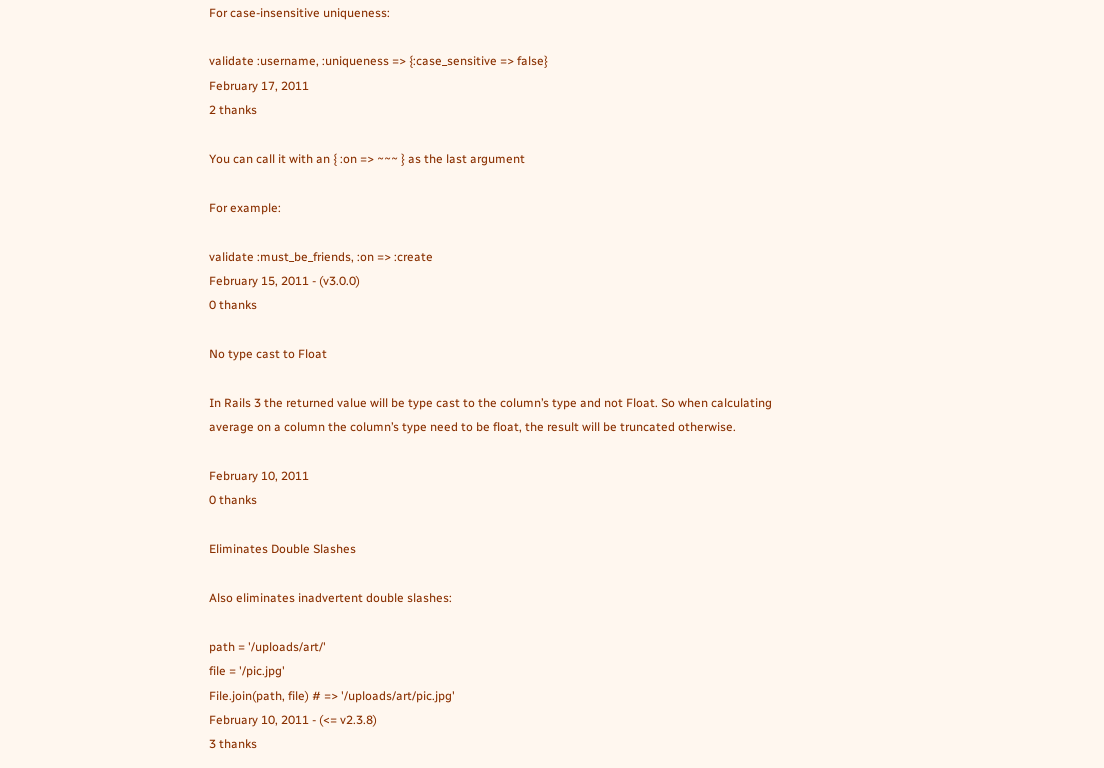For case-insensitive uniqueness:

validate :username, :uniqueness => {:case_sensitive => false}
February 17, 2011
2 thanks

You can call it with an { :on => ~~~ } as the last argument

For example:

validate :must_be_friends, :on => :create
February 15, 2011 - (v3.0.0)
0 thanks

No type cast to Float

In Rails 3 the returned value will be type cast to the column’s type and not Float. So when calculating average on a column the column’s type need to be float, the result will be truncated otherwise.

February 10, 2011
0 thanks

Eliminates Double Slashes

Also eliminates inadvertent double slashes:

path = '/uploads/art/'
file = '/pic.jpg'
File.join(path, file) # => '/uploads/art/pic.jpg'
February 10, 2011 - (<= v2.3.8)
3 thanks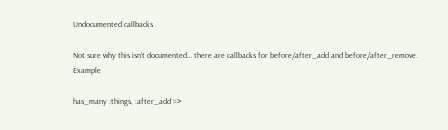Undocumented callbacks

Not sure why this isn’t documented… there are callbacks for before/after_add and before/after_remove. Example

has_many :things, :after_add =>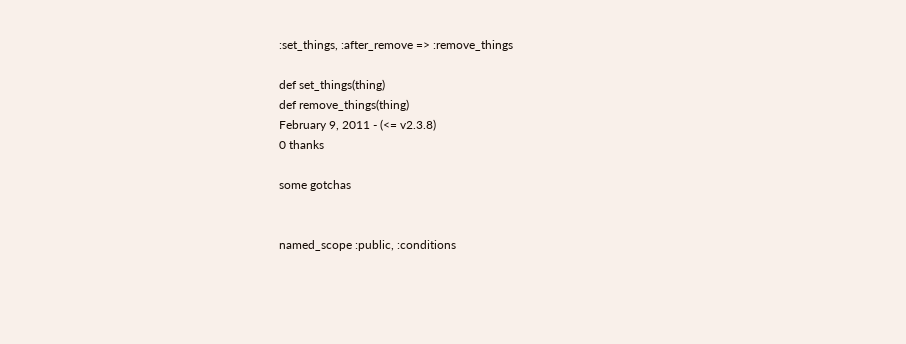:set_things, :after_remove => :remove_things

def set_things(thing)
def remove_things(thing)
February 9, 2011 - (<= v2.3.8)
0 thanks

some gotchas


named_scope :public, :conditions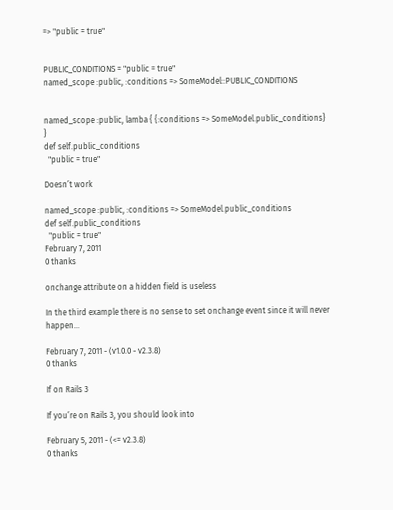=> "public = true"


PUBLIC_CONDITIONS = "public = true"
named_scope :public, :conditions => SomeModel::PUBLIC_CONDITIONS


named_scope :public, lamba { {:conditions => SomeModel.public_conditions} }
def self.public_conditions
  "public = true"

Doesn’t work

named_scope :public, :conditions => SomeModel.public_conditions
def self.public_conditions
  "public = true"
February 7, 2011
0 thanks

onchange attribute on a hidden field is useless

In the third example there is no sense to set onchange event since it will never happen…

February 7, 2011 - (v1.0.0 - v2.3.8)
0 thanks

If on Rails 3

If you’re on Rails 3, you should look into

February 5, 2011 - (<= v2.3.8)
0 thanks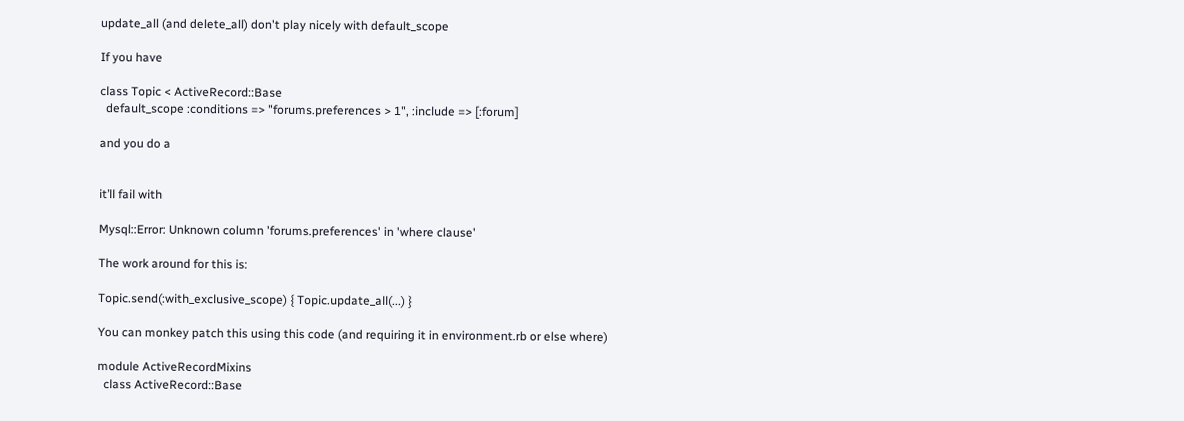update_all (and delete_all) don't play nicely with default_scope

If you have

class Topic < ActiveRecord::Base
  default_scope :conditions => "forums.preferences > 1", :include => [:forum]

and you do a


it’ll fail with

Mysql::Error: Unknown column 'forums.preferences' in 'where clause'

The work around for this is:

Topic.send(:with_exclusive_scope) { Topic.update_all(...) }

You can monkey patch this using this code (and requiring it in environment.rb or else where)

module ActiveRecordMixins
  class ActiveRecord::Base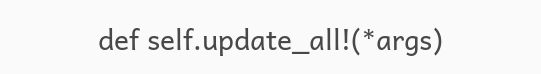def self.update_all!(*args)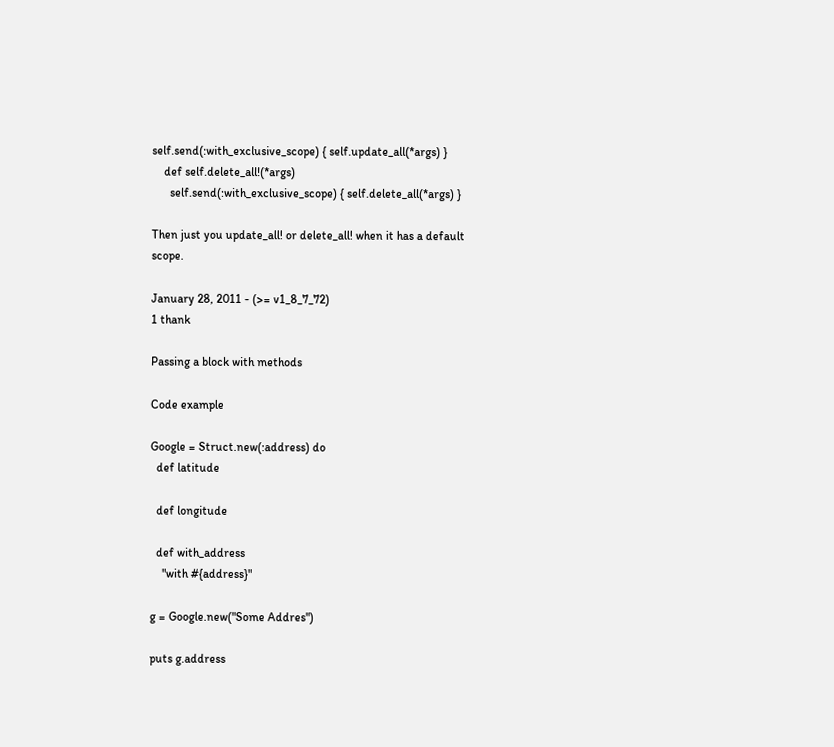self.send(:with_exclusive_scope) { self.update_all(*args) }
    def self.delete_all!(*args)
      self.send(:with_exclusive_scope) { self.delete_all(*args) }

Then just you update_all! or delete_all! when it has a default scope.

January 28, 2011 - (>= v1_8_7_72)
1 thank

Passing a block with methods

Code example

Google = Struct.new(:address) do
  def latitude

  def longitude

  def with_address
    "with #{address}"

g = Google.new("Some Addres")

puts g.address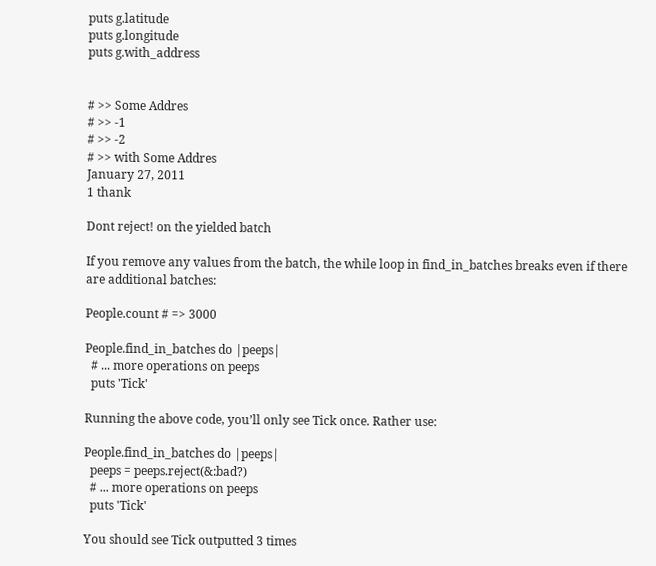puts g.latitude
puts g.longitude
puts g.with_address


# >> Some Addres
# >> -1
# >> -2
# >> with Some Addres
January 27, 2011
1 thank

Dont reject! on the yielded batch

If you remove any values from the batch, the while loop in find_in_batches breaks even if there are additional batches:

People.count # => 3000

People.find_in_batches do |peeps|
  # ... more operations on peeps
  puts 'Tick'

Running the above code, you’ll only see Tick once. Rather use:

People.find_in_batches do |peeps|
  peeps = peeps.reject(&:bad?)
  # ... more operations on peeps
  puts 'Tick'

You should see Tick outputted 3 times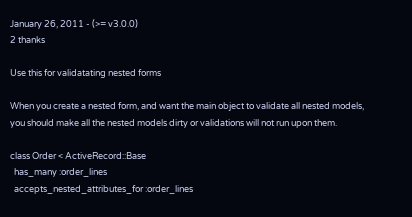January 26, 2011 - (>= v3.0.0)
2 thanks

Use this for validatating nested forms

When you create a nested form, and want the main object to validate all nested models, you should make all the nested models dirty or validations will not run upon them.

class Order < ActiveRecord::Base
  has_many :order_lines
  accepts_nested_attributes_for :order_lines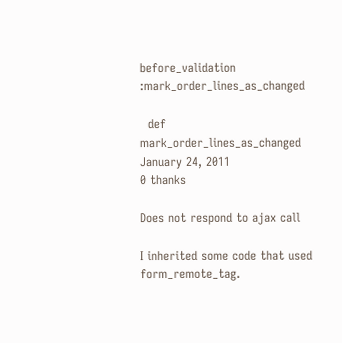before_validation :mark_order_lines_as_changed

  def mark_order_lines_as_changed
January 24, 2011
0 thanks

Does not respond to ajax call

I inherited some code that used form_remote_tag.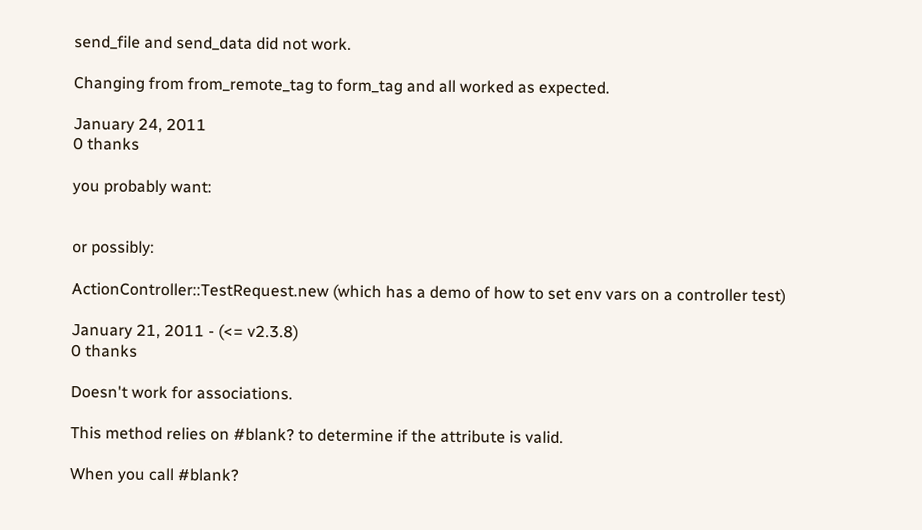send_file and send_data did not work.

Changing from from_remote_tag to form_tag and all worked as expected.

January 24, 2011
0 thanks

you probably want:


or possibly:

ActionController::TestRequest.new (which has a demo of how to set env vars on a controller test)

January 21, 2011 - (<= v2.3.8)
0 thanks

Doesn't work for associations.

This method relies on #blank? to determine if the attribute is valid.

When you call #blank?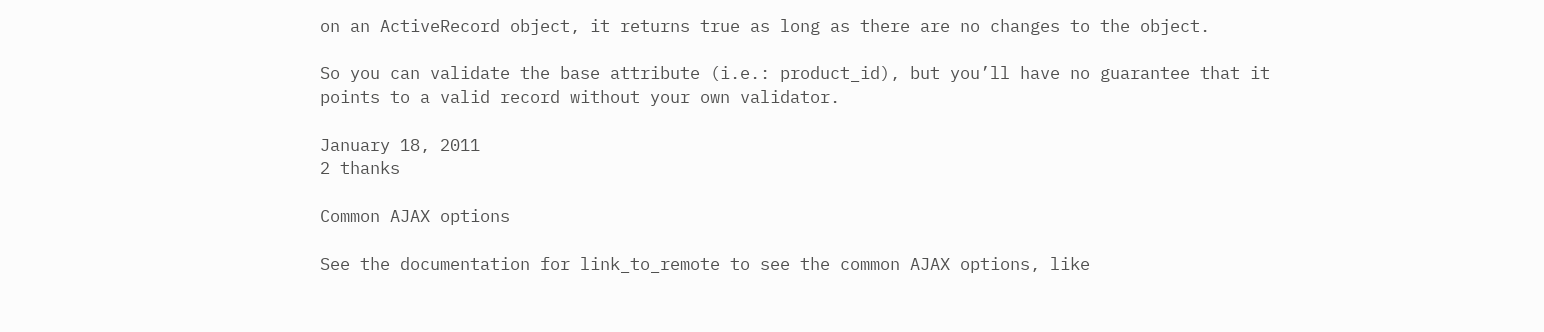on an ActiveRecord object, it returns true as long as there are no changes to the object.

So you can validate the base attribute (i.e.: product_id), but you’ll have no guarantee that it points to a valid record without your own validator.

January 18, 2011
2 thanks

Common AJAX options

See the documentation for link_to_remote to see the common AJAX options, like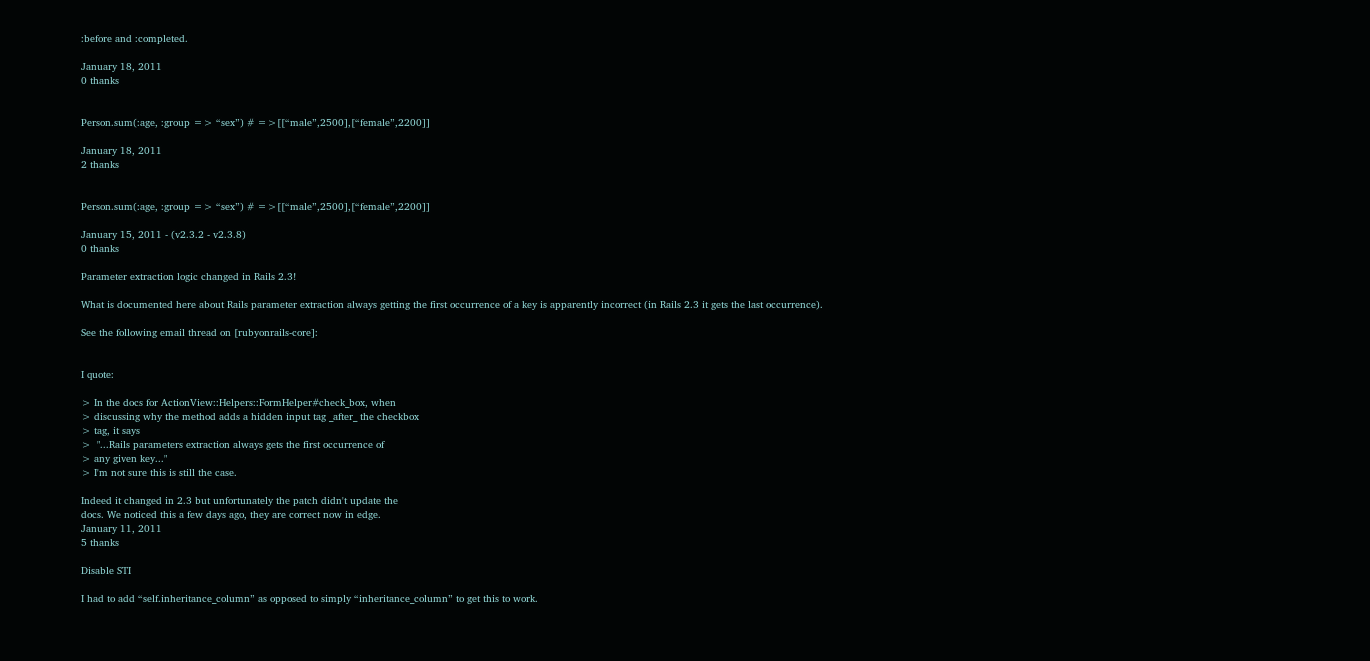:before and :completed.

January 18, 2011
0 thanks


Person.sum(:age, :group => “sex”) # =>[[“male”,2500],[“female”,2200]]

January 18, 2011
2 thanks


Person.sum(:age, :group => “sex”) # =>[[“male”,2500],[“female”,2200]]

January 15, 2011 - (v2.3.2 - v2.3.8)
0 thanks

Parameter extraction logic changed in Rails 2.3!

What is documented here about Rails parameter extraction always getting the first occurrence of a key is apparently incorrect (in Rails 2.3 it gets the last occurrence).

See the following email thread on [rubyonrails-core]:


I quote:

> In the docs for ActionView::Helpers::FormHelper#check_box, when
> discussing why the method adds a hidden input tag _after_ the checkbox
> tag, it says
>  "...Rails parameters extraction always gets the first occurrence of
> any given key..."
> I'm not sure this is still the case.

Indeed it changed in 2.3 but unfortunately the patch didn't update the
docs. We noticed this a few days ago, they are correct now in edge.
January 11, 2011
5 thanks

Disable STI

I had to add “self.inheritance_column” as opposed to simply “inheritance_column” to get this to work.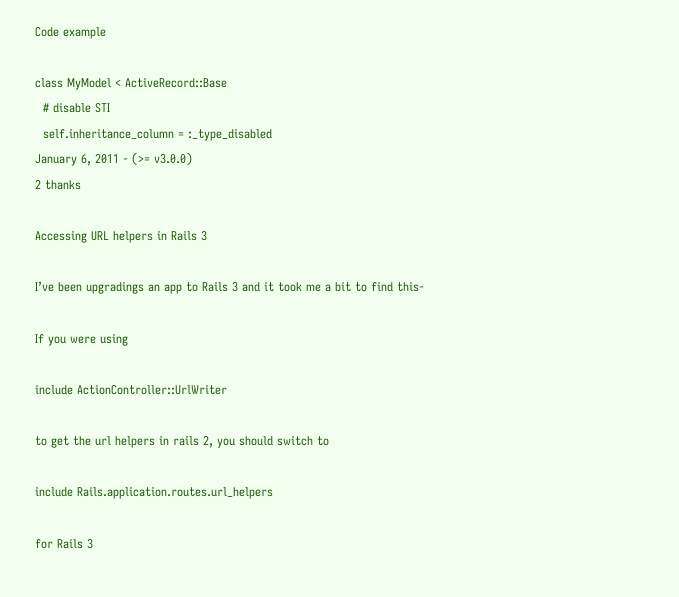Code example

class MyModel < ActiveRecord::Base
  # disable STI
  self.inheritance_column = :_type_disabled
January 6, 2011 - (>= v3.0.0)
2 thanks

Accessing URL helpers in Rails 3

I’ve been upgradings an app to Rails 3 and it took me a bit to find this-

If you were using

include ActionController::UrlWriter

to get the url helpers in rails 2, you should switch to

include Rails.application.routes.url_helpers

for Rails 3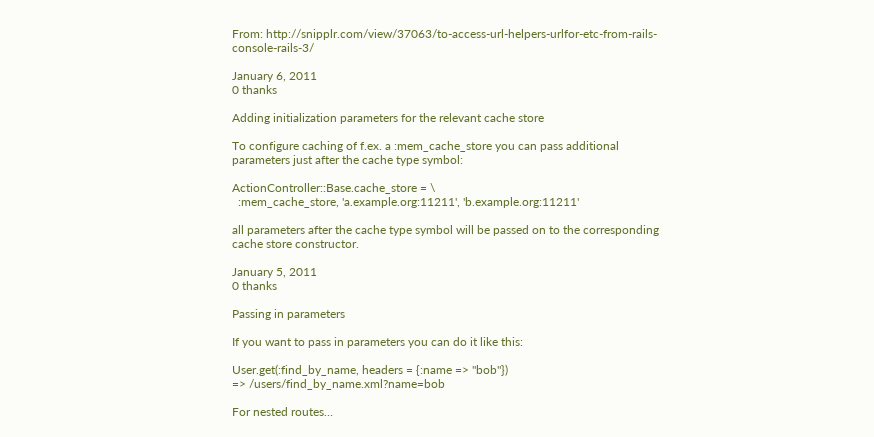From: http://snipplr.com/view/37063/to-access-url-helpers-urlfor-etc-from-rails-console-rails-3/

January 6, 2011
0 thanks

Adding initialization parameters for the relevant cache store

To configure caching of f.ex. a :mem_cache_store you can pass additional parameters just after the cache type symbol:

ActionController::Base.cache_store = \
  :mem_cache_store, 'a.example.org:11211', 'b.example.org:11211'

all parameters after the cache type symbol will be passed on to the corresponding cache store constructor.

January 5, 2011
0 thanks

Passing in parameters

If you want to pass in parameters you can do it like this:

User.get(:find_by_name, headers = {:name => "bob"})
=> /users/find_by_name.xml?name=bob

For nested routes…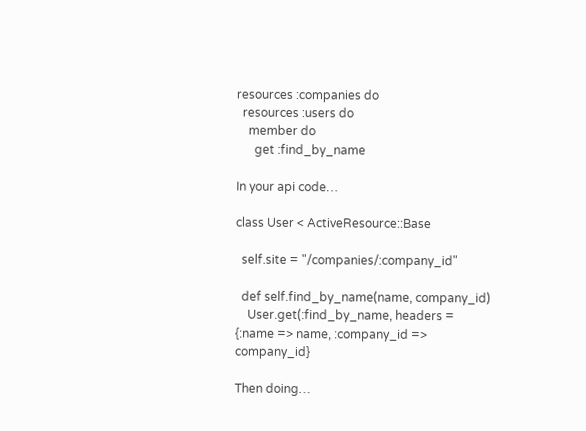resources :companies do
  resources :users do
    member do
      get :find_by_name

In your api code…

class User < ActiveResource::Base

  self.site = "/companies/:company_id"

  def self.find_by_name(name, company_id)
    User.get(:find_by_name, headers = {:name => name, :company_id => company_id}

Then doing…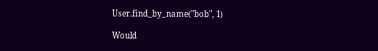User.find_by_name("bob", 1)

Would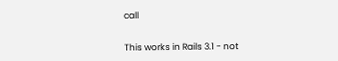call


This works in Rails 3.1 - not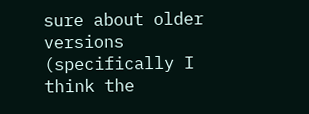sure about older versions (specifically I think the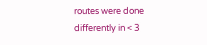routes were done differently in < 3